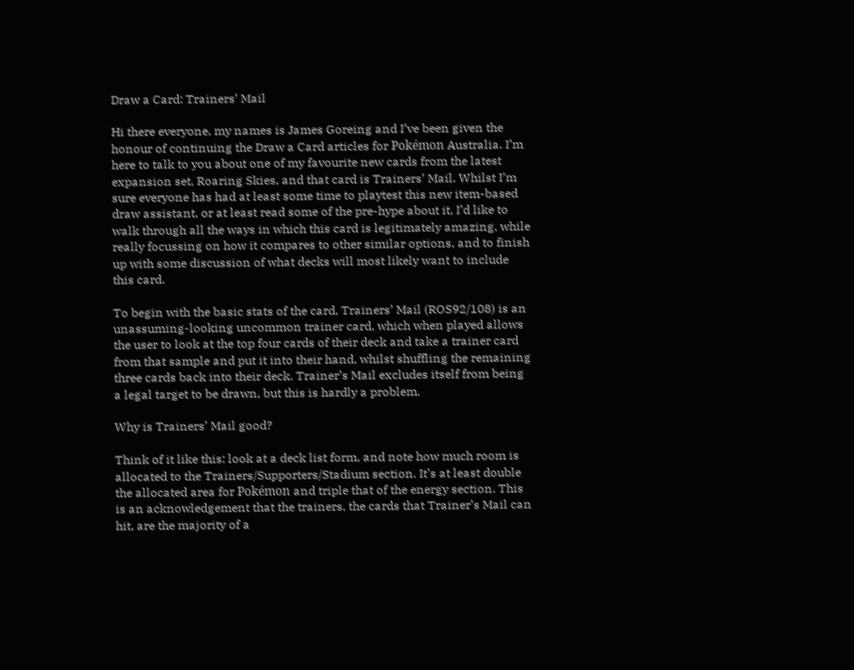Draw a Card: Trainers’ Mail

Hi there everyone, my names is James Goreing and I’ve been given the honour of continuing the Draw a Card articles for Pokémon Australia. I’m here to talk to you about one of my favourite new cards from the latest expansion set, Roaring Skies, and that card is Trainers’ Mail. Whilst I’m sure everyone has had at least some time to playtest this new item-based draw assistant, or at least read some of the pre-hype about it, I’d like to walk through all the ways in which this card is legitimately amazing, while really focussing on how it compares to other similar options, and to finish up with some discussion of what decks will most likely want to include this card.

To begin with the basic stats of the card, Trainers’ Mail (ROS92/108) is an unassuming-looking uncommon trainer card, which when played allows the user to look at the top four cards of their deck and take a trainer card from that sample and put it into their hand, whilst shuffling the remaining three cards back into their deck. Trainer’s Mail excludes itself from being a legal target to be drawn, but this is hardly a problem.

Why is Trainers’ Mail good?

Think of it like this: look at a deck list form, and note how much room is allocated to the Trainers/Supporters/Stadium section. It’s at least double the allocated area for Pokémon and triple that of the energy section. This is an acknowledgement that the trainers, the cards that Trainer’s Mail can hit, are the majority of a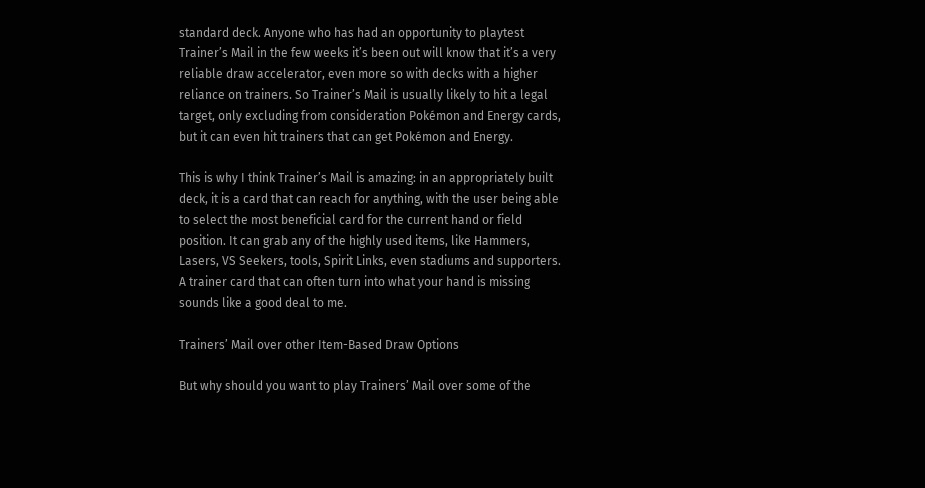standard deck. Anyone who has had an opportunity to playtest Trainer’s Mail in the few weeks it’s been out will know that it’s a very reliable draw accelerator, even more so with decks with a higher reliance on trainers. So Trainer’s Mail is usually likely to hit a legal target, only excluding from consideration Pokémon and Energy cards, but it can even hit trainers that can get Pokémon and Energy.

This is why I think Trainer’s Mail is amazing: in an appropriately built deck, it is a card that can reach for anything, with the user being able to select the most beneficial card for the current hand or field position. It can grab any of the highly used items, like Hammers, Lasers, VS Seekers, tools, Spirit Links, even stadiums and supporters. A trainer card that can often turn into what your hand is missing sounds like a good deal to me.

Trainers’ Mail over other Item-Based Draw Options

But why should you want to play Trainers’ Mail over some of the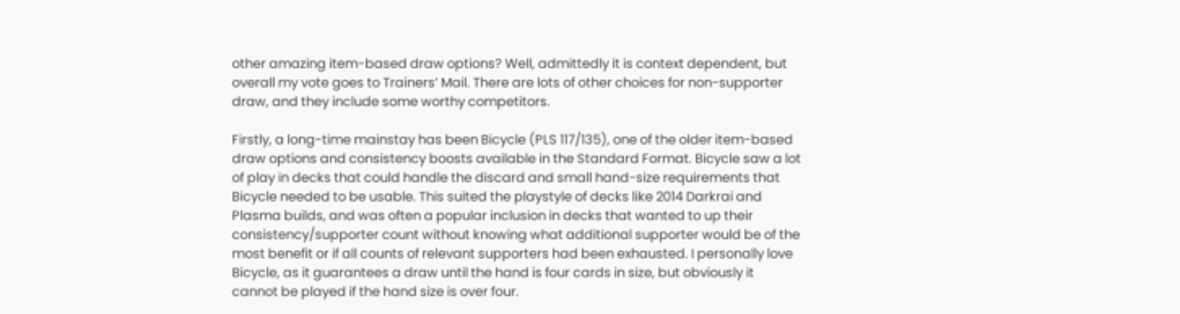other amazing item-based draw options? Well, admittedly it is context dependent, but overall my vote goes to Trainers’ Mail. There are lots of other choices for non-supporter draw, and they include some worthy competitors.

Firstly, a long-time mainstay has been Bicycle (PLS 117/135), one of the older item-based draw options and consistency boosts available in the Standard Format. Bicycle saw a lot of play in decks that could handle the discard and small hand-size requirements that Bicycle needed to be usable. This suited the playstyle of decks like 2014 Darkrai and Plasma builds, and was often a popular inclusion in decks that wanted to up their consistency/supporter count without knowing what additional supporter would be of the most benefit or if all counts of relevant supporters had been exhausted. I personally love Bicycle, as it guarantees a draw until the hand is four cards in size, but obviously it cannot be played if the hand size is over four.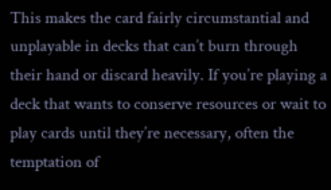This makes the card fairly circumstantial and unplayable in decks that can’t burn through their hand or discard heavily. If you’re playing a deck that wants to conserve resources or wait to play cards until they’re necessary, often the temptation of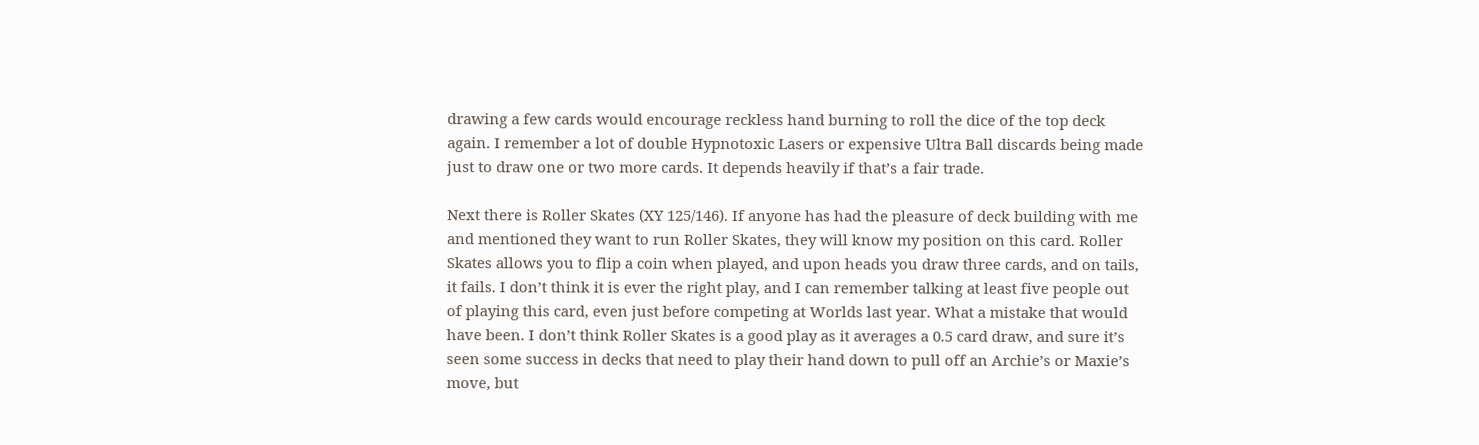drawing a few cards would encourage reckless hand burning to roll the dice of the top deck again. I remember a lot of double Hypnotoxic Lasers or expensive Ultra Ball discards being made just to draw one or two more cards. It depends heavily if that’s a fair trade.

Next there is Roller Skates (XY 125/146). If anyone has had the pleasure of deck building with me and mentioned they want to run Roller Skates, they will know my position on this card. Roller Skates allows you to flip a coin when played, and upon heads you draw three cards, and on tails, it fails. I don’t think it is ever the right play, and I can remember talking at least five people out of playing this card, even just before competing at Worlds last year. What a mistake that would have been. I don’t think Roller Skates is a good play as it averages a 0.5 card draw, and sure it’s seen some success in decks that need to play their hand down to pull off an Archie’s or Maxie’s move, but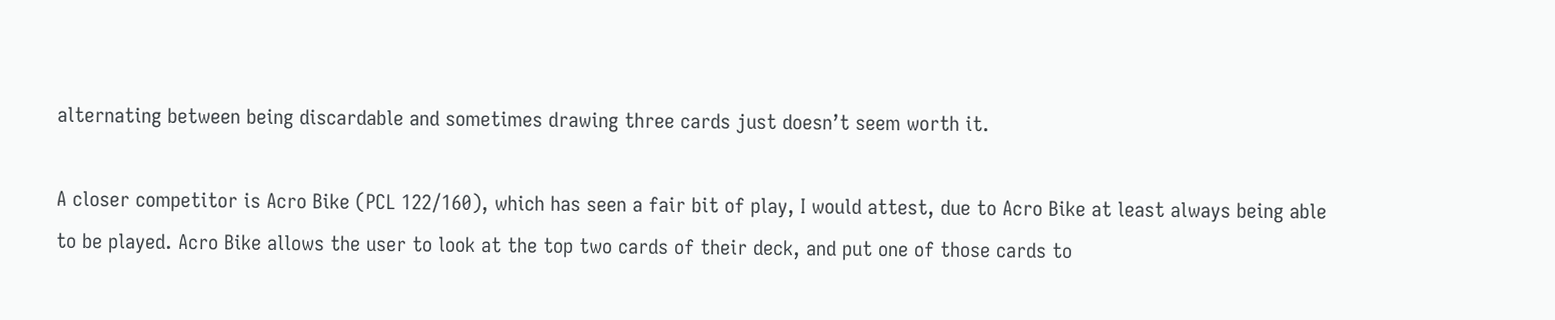alternating between being discardable and sometimes drawing three cards just doesn’t seem worth it.

A closer competitor is Acro Bike (PCL 122/160), which has seen a fair bit of play, I would attest, due to Acro Bike at least always being able to be played. Acro Bike allows the user to look at the top two cards of their deck, and put one of those cards to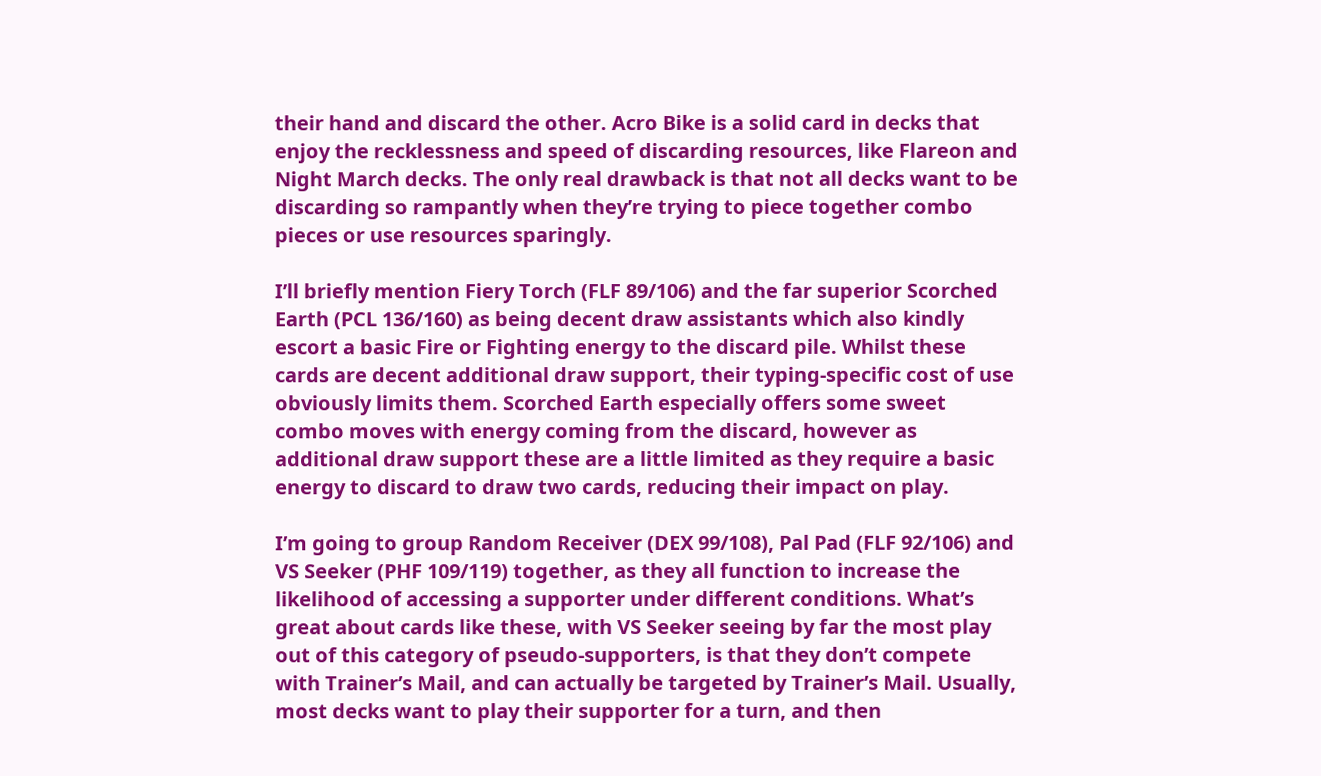their hand and discard the other. Acro Bike is a solid card in decks that enjoy the recklessness and speed of discarding resources, like Flareon and Night March decks. The only real drawback is that not all decks want to be discarding so rampantly when they’re trying to piece together combo pieces or use resources sparingly.

I’ll briefly mention Fiery Torch (FLF 89/106) and the far superior Scorched Earth (PCL 136/160) as being decent draw assistants which also kindly escort a basic Fire or Fighting energy to the discard pile. Whilst these cards are decent additional draw support, their typing-specific cost of use obviously limits them. Scorched Earth especially offers some sweet combo moves with energy coming from the discard, however as additional draw support these are a little limited as they require a basic energy to discard to draw two cards, reducing their impact on play.

I’m going to group Random Receiver (DEX 99/108), Pal Pad (FLF 92/106) and VS Seeker (PHF 109/119) together, as they all function to increase the likelihood of accessing a supporter under different conditions. What’s great about cards like these, with VS Seeker seeing by far the most play out of this category of pseudo-supporters, is that they don’t compete with Trainer’s Mail, and can actually be targeted by Trainer’s Mail. Usually, most decks want to play their supporter for a turn, and then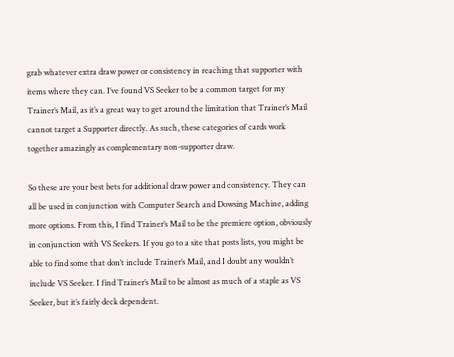grab whatever extra draw power or consistency in reaching that supporter with items where they can. I’ve found VS Seeker to be a common target for my Trainer’s Mail, as it’s a great way to get around the limitation that Trainer’s Mail cannot target a Supporter directly. As such, these categories of cards work together amazingly as complementary non-supporter draw.

So these are your best bets for additional draw power and consistency. They can all be used in conjunction with Computer Search and Dowsing Machine, adding more options. From this, I find Trainer’s Mail to be the premiere option, obviously in conjunction with VS Seekers. If you go to a site that posts lists, you might be able to find some that don’t include Trainer’s Mail, and I doubt any wouldn’t include VS Seeker. I find Trainer’s Mail to be almost as much of a staple as VS Seeker, but it’s fairly deck dependent.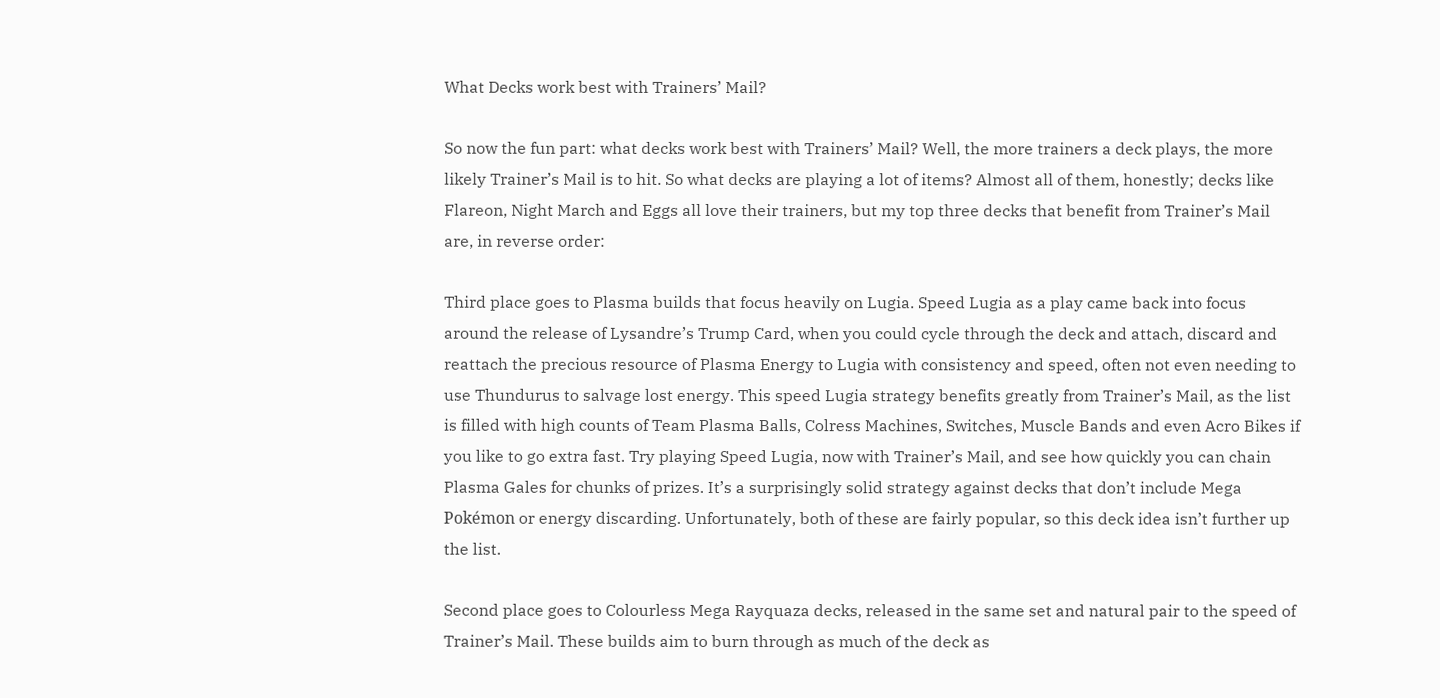What Decks work best with Trainers’ Mail?

So now the fun part: what decks work best with Trainers’ Mail? Well, the more trainers a deck plays, the more likely Trainer’s Mail is to hit. So what decks are playing a lot of items? Almost all of them, honestly; decks like Flareon, Night March and Eggs all love their trainers, but my top three decks that benefit from Trainer’s Mail are, in reverse order:

Third place goes to Plasma builds that focus heavily on Lugia. Speed Lugia as a play came back into focus around the release of Lysandre’s Trump Card, when you could cycle through the deck and attach, discard and reattach the precious resource of Plasma Energy to Lugia with consistency and speed, often not even needing to use Thundurus to salvage lost energy. This speed Lugia strategy benefits greatly from Trainer’s Mail, as the list is filled with high counts of Team Plasma Balls, Colress Machines, Switches, Muscle Bands and even Acro Bikes if you like to go extra fast. Try playing Speed Lugia, now with Trainer’s Mail, and see how quickly you can chain Plasma Gales for chunks of prizes. It’s a surprisingly solid strategy against decks that don’t include Mega Pokémon or energy discarding. Unfortunately, both of these are fairly popular, so this deck idea isn’t further up the list.

Second place goes to Colourless Mega Rayquaza decks, released in the same set and natural pair to the speed of Trainer’s Mail. These builds aim to burn through as much of the deck as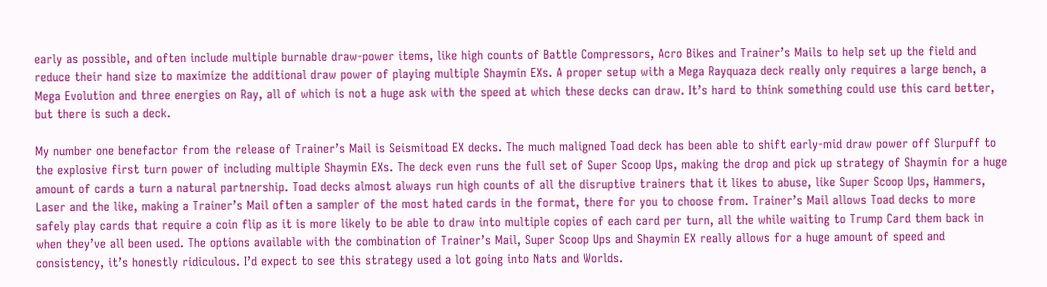early as possible, and often include multiple burnable draw-power items, like high counts of Battle Compressors, Acro Bikes and Trainer’s Mails to help set up the field and reduce their hand size to maximize the additional draw power of playing multiple Shaymin EXs. A proper setup with a Mega Rayquaza deck really only requires a large bench, a Mega Evolution and three energies on Ray, all of which is not a huge ask with the speed at which these decks can draw. It’s hard to think something could use this card better, but there is such a deck.

My number one benefactor from the release of Trainer’s Mail is Seismitoad EX decks. The much maligned Toad deck has been able to shift early-mid draw power off Slurpuff to the explosive first turn power of including multiple Shaymin EXs. The deck even runs the full set of Super Scoop Ups, making the drop and pick up strategy of Shaymin for a huge amount of cards a turn a natural partnership. Toad decks almost always run high counts of all the disruptive trainers that it likes to abuse, like Super Scoop Ups, Hammers, Laser and the like, making a Trainer’s Mail often a sampler of the most hated cards in the format, there for you to choose from. Trainer’s Mail allows Toad decks to more safely play cards that require a coin flip as it is more likely to be able to draw into multiple copies of each card per turn, all the while waiting to Trump Card them back in when they’ve all been used. The options available with the combination of Trainer’s Mail, Super Scoop Ups and Shaymin EX really allows for a huge amount of speed and consistency, it’s honestly ridiculous. I’d expect to see this strategy used a lot going into Nats and Worlds.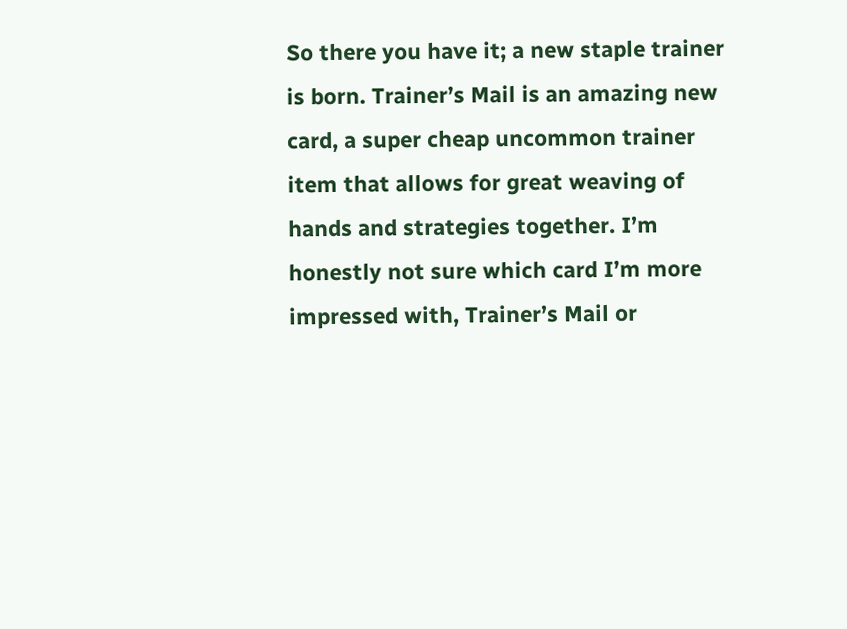So there you have it; a new staple trainer is born. Trainer’s Mail is an amazing new card, a super cheap uncommon trainer item that allows for great weaving of hands and strategies together. I’m honestly not sure which card I’m more impressed with, Trainer’s Mail or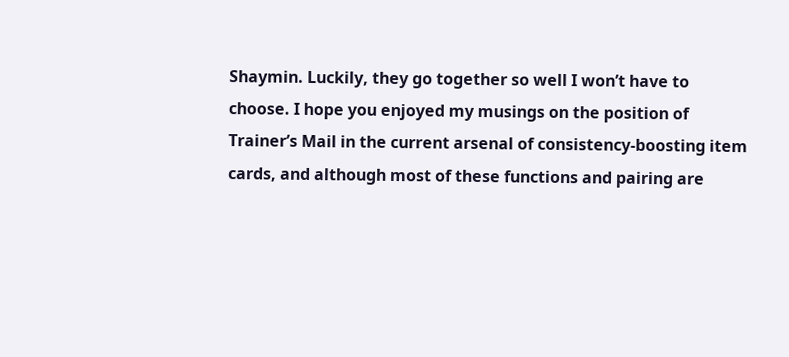Shaymin. Luckily, they go together so well I won’t have to choose. I hope you enjoyed my musings on the position of Trainer’s Mail in the current arsenal of consistency-boosting item cards, and although most of these functions and pairing are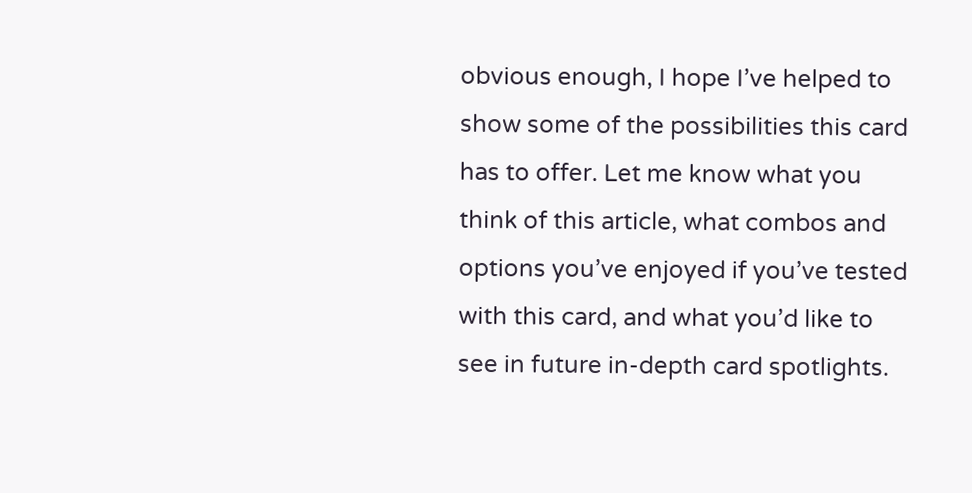obvious enough, I hope I’ve helped to show some of the possibilities this card has to offer. Let me know what you think of this article, what combos and options you’ve enjoyed if you’ve tested with this card, and what you’d like to see in future in-depth card spotlights.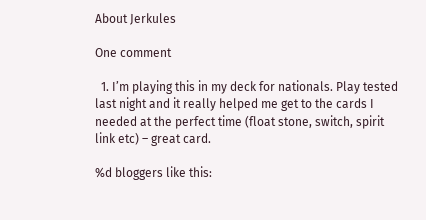About Jerkules

One comment

  1. I’m playing this in my deck for nationals. Play tested last night and it really helped me get to the cards I needed at the perfect time (float stone, switch, spirit link etc) – great card.

%d bloggers like this: